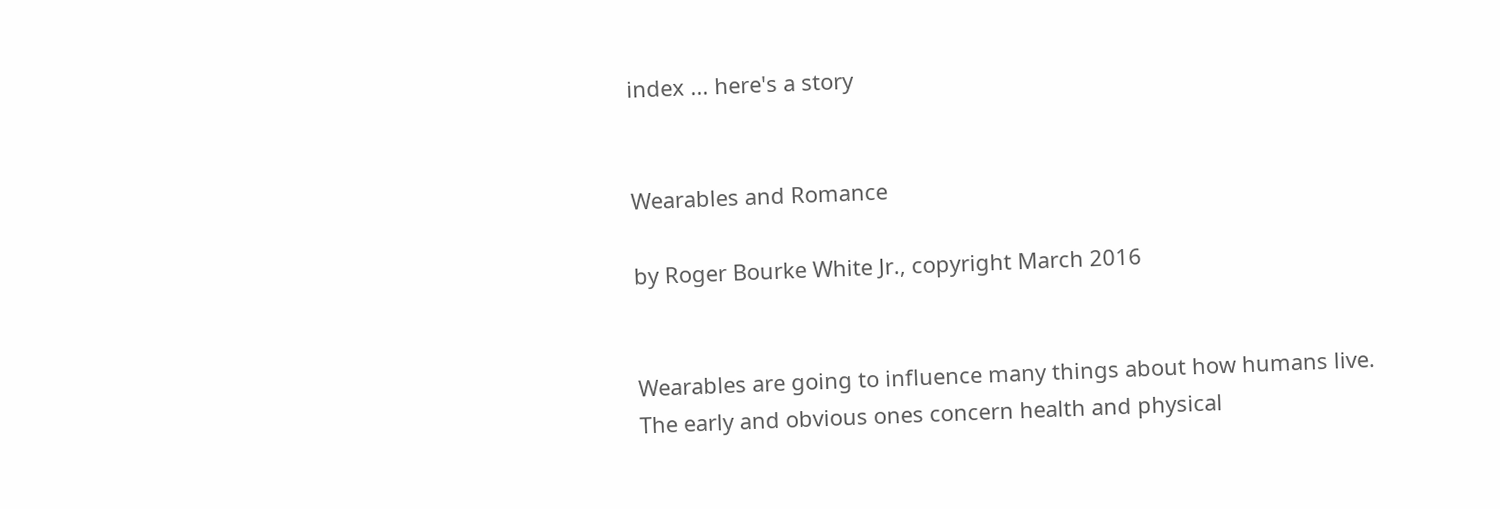index ... here's a story


Wearables and Romance

by Roger Bourke White Jr., copyright March 2016


Wearables are going to influence many things about how humans live. The early and obvious ones concern health and physical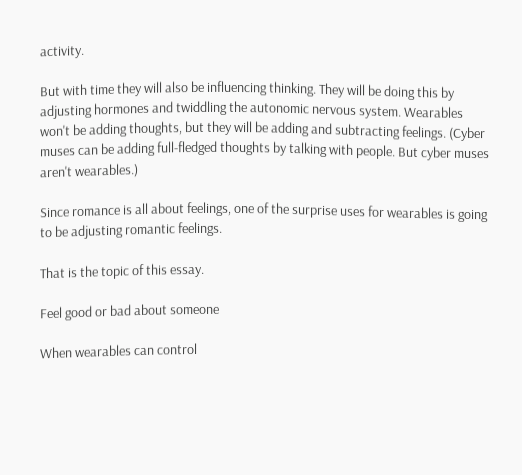activity.

But with time they will also be influencing thinking. They will be doing this by adjusting hormones and twiddling the autonomic nervous system. Wearables won't be adding thoughts, but they will be adding and subtracting feelings. (Cyber muses can be adding full-fledged thoughts by talking with people. But cyber muses aren't wearables.)

Since romance is all about feelings, one of the surprise uses for wearables is going to be adjusting romantic feelings.

That is the topic of this essay.

Feel good or bad about someone

When wearables can control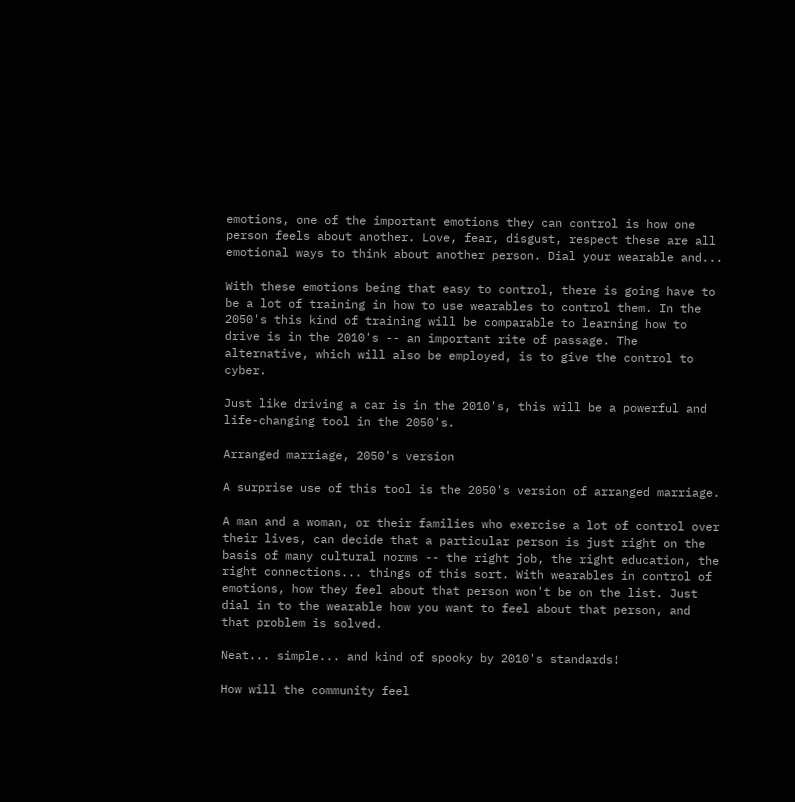emotions, one of the important emotions they can control is how one person feels about another. Love, fear, disgust, respect these are all emotional ways to think about another person. Dial your wearable and...

With these emotions being that easy to control, there is going have to be a lot of training in how to use wearables to control them. In the 2050's this kind of training will be comparable to learning how to drive is in the 2010's -- an important rite of passage. The alternative, which will also be employed, is to give the control to cyber.

Just like driving a car is in the 2010's, this will be a powerful and life-changing tool in the 2050's.

Arranged marriage, 2050's version

A surprise use of this tool is the 2050's version of arranged marriage.

A man and a woman, or their families who exercise a lot of control over their lives, can decide that a particular person is just right on the basis of many cultural norms -- the right job, the right education, the right connections... things of this sort. With wearables in control of emotions, how they feel about that person won't be on the list. Just dial in to the wearable how you want to feel about that person, and that problem is solved.

Neat... simple... and kind of spooky by 2010's standards!

How will the community feel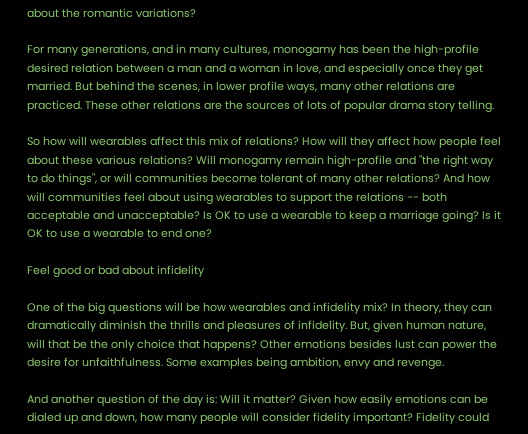about the romantic variations?

For many generations, and in many cultures, monogamy has been the high-profile desired relation between a man and a woman in love, and especially once they get married. But behind the scenes, in lower profile ways, many other relations are practiced. These other relations are the sources of lots of popular drama story telling.

So how will wearables affect this mix of relations? How will they affect how people feel about these various relations? Will monogamy remain high-profile and "the right way to do things", or will communities become tolerant of many other relations? And how will communities feel about using wearables to support the relations -- both acceptable and unacceptable? Is OK to use a wearable to keep a marriage going? Is it OK to use a wearable to end one?

Feel good or bad about infidelity

One of the big questions will be how wearables and infidelity mix? In theory, they can dramatically diminish the thrills and pleasures of infidelity. But, given human nature, will that be the only choice that happens? Other emotions besides lust can power the desire for unfaithfulness. Some examples being ambition, envy and revenge.

And another question of the day is: Will it matter? Given how easily emotions can be dialed up and down, how many people will consider fidelity important? Fidelity could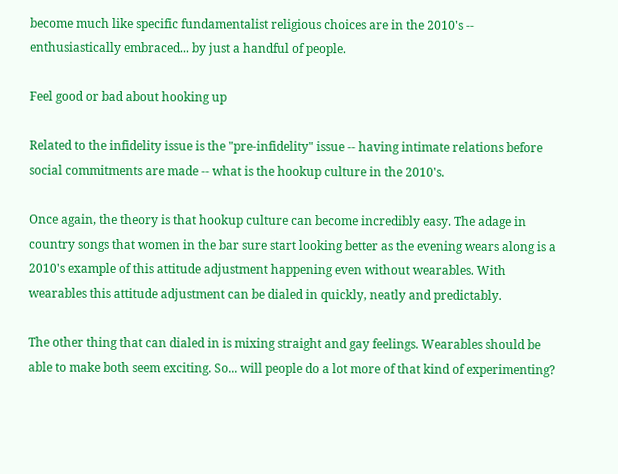become much like specific fundamentalist religious choices are in the 2010's -- enthusiastically embraced... by just a handful of people.

Feel good or bad about hooking up

Related to the infidelity issue is the "pre-infidelity" issue -- having intimate relations before social commitments are made -- what is the hookup culture in the 2010's.

Once again, the theory is that hookup culture can become incredibly easy. The adage in country songs that women in the bar sure start looking better as the evening wears along is a 2010's example of this attitude adjustment happening even without wearables. With wearables this attitude adjustment can be dialed in quickly, neatly and predictably.

The other thing that can dialed in is mixing straight and gay feelings. Wearables should be able to make both seem exciting. So... will people do a lot more of that kind of experimenting?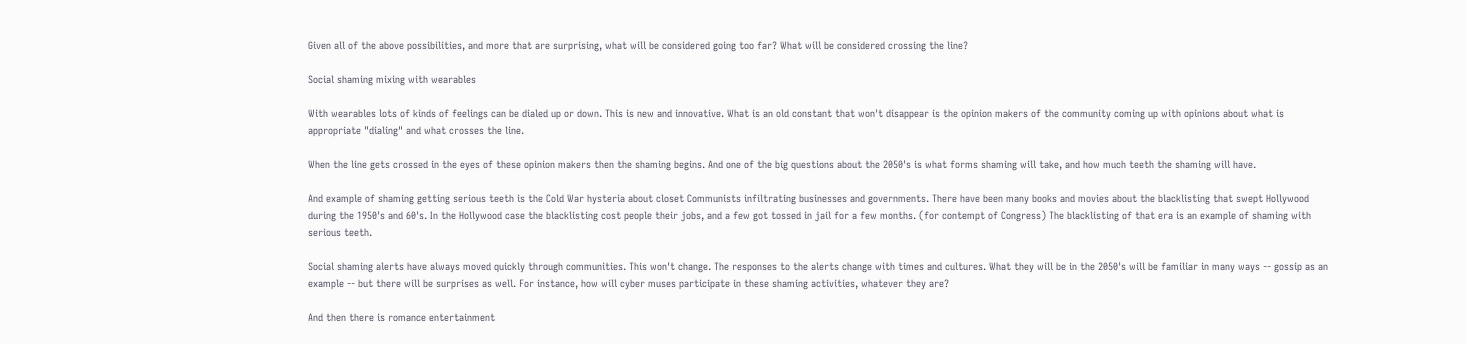Given all of the above possibilities, and more that are surprising, what will be considered going too far? What will be considered crossing the line?

Social shaming mixing with wearables

With wearables lots of kinds of feelings can be dialed up or down. This is new and innovative. What is an old constant that won't disappear is the opinion makers of the community coming up with opinions about what is appropriate "dialing" and what crosses the line.

When the line gets crossed in the eyes of these opinion makers then the shaming begins. And one of the big questions about the 2050's is what forms shaming will take, and how much teeth the shaming will have.

And example of shaming getting serious teeth is the Cold War hysteria about closet Communists infiltrating businesses and governments. There have been many books and movies about the blacklisting that swept Hollywood during the 1950's and 60's. In the Hollywood case the blacklisting cost people their jobs, and a few got tossed in jail for a few months. (for contempt of Congress) The blacklisting of that era is an example of shaming with serious teeth.

Social shaming alerts have always moved quickly through communities. This won't change. The responses to the alerts change with times and cultures. What they will be in the 2050's will be familiar in many ways -- gossip as an example -- but there will be surprises as well. For instance, how will cyber muses participate in these shaming activities, whatever they are?

And then there is romance entertainment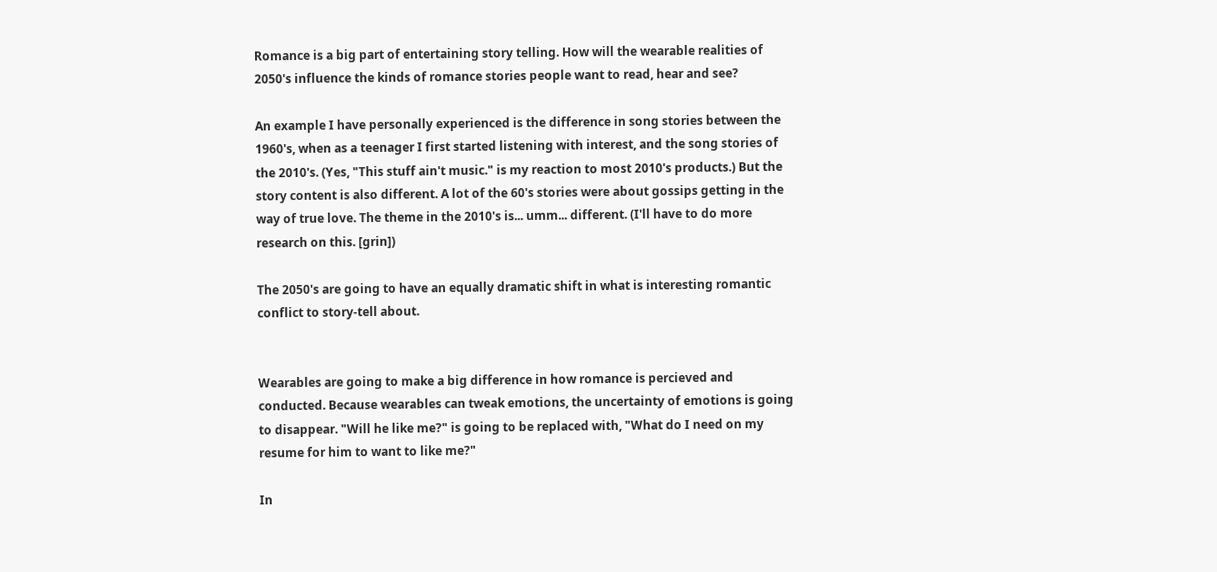Romance is a big part of entertaining story telling. How will the wearable realities of 2050's influence the kinds of romance stories people want to read, hear and see?

An example I have personally experienced is the difference in song stories between the 1960's, when as a teenager I first started listening with interest, and the song stories of the 2010's. (Yes, "This stuff ain't music." is my reaction to most 2010's products.) But the story content is also different. A lot of the 60's stories were about gossips getting in the way of true love. The theme in the 2010's is... umm... different. (I'll have to do more research on this. [grin])

The 2050's are going to have an equally dramatic shift in what is interesting romantic conflict to story-tell about.


Wearables are going to make a big difference in how romance is percieved and conducted. Because wearables can tweak emotions, the uncertainty of emotions is going to disappear. "Will he like me?" is going to be replaced with, "What do I need on my resume for him to want to like me?"

In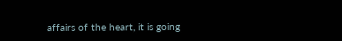affairs of the heart, it is going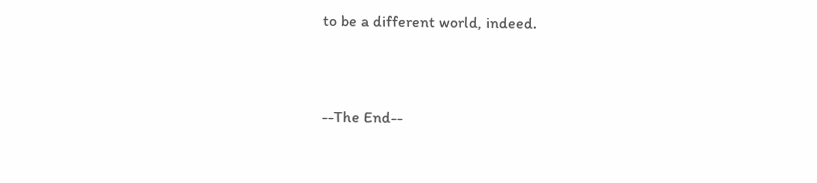to be a different world, indeed.



--The End--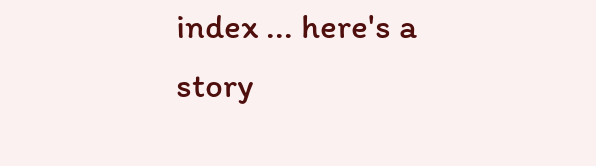index ... here's a story